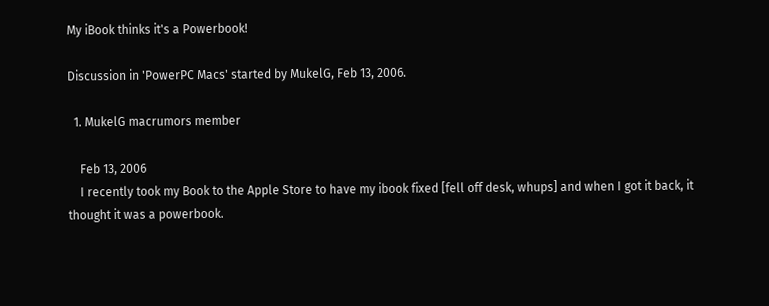My iBook thinks it's a Powerbook!

Discussion in 'PowerPC Macs' started by MukelG, Feb 13, 2006.

  1. MukelG macrumors member

    Feb 13, 2006
    I recently took my Book to the Apple Store to have my ibook fixed [fell off desk, whups] and when I got it back, it thought it was a powerbook.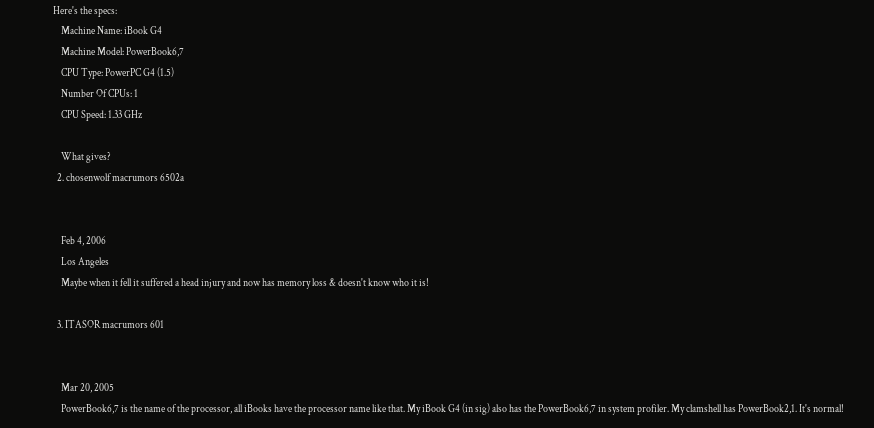Here's the specs:
    Machine Name: iBook G4
    Machine Model: PowerBook6,7
    CPU Type: PowerPC G4 (1.5)
    Number Of CPUs: 1
    CPU Speed: 1.33 GHz

    What gives?
  2. chosenwolf macrumors 6502a


    Feb 4, 2006
    Los Angeles
    Maybe when it fell it suffered a head injury and now has memory loss & doesn't know who it is!

  3. ITASOR macrumors 601


    Mar 20, 2005
    PowerBook6,7 is the name of the processor, all iBooks have the processor name like that. My iBook G4 (in sig) also has the PowerBook6,7 in system profiler. My clamshell has PowerBook2,1. It's normal!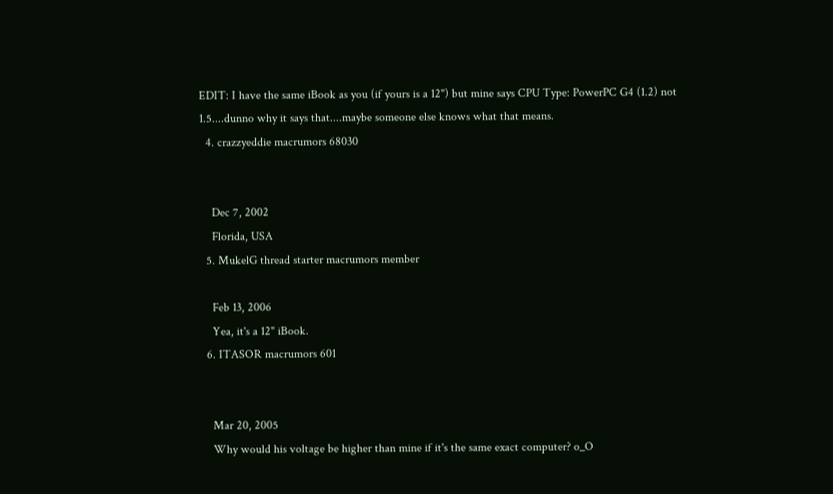EDIT: I have the same iBook as you (if yours is a 12") but mine says CPU Type: PowerPC G4 (1.2) not 1.5....dunno why it says that....maybe someone else knows what that means.
  4. crazzyeddie macrumors 68030


    Dec 7, 2002
    Florida, USA
  5. MukelG thread starter macrumors member

    Feb 13, 2006
    Yea, it's a 12" iBook.
  6. ITASOR macrumors 601


    Mar 20, 2005
    Why would his voltage be higher than mine if it's the same exact computer? o_O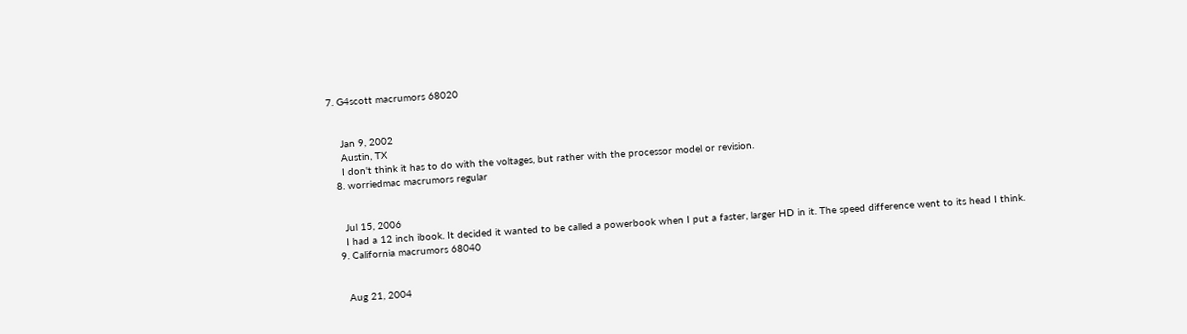7. G4scott macrumors 68020


    Jan 9, 2002
    Austin, TX
    I don't think it has to do with the voltages, but rather with the processor model or revision.
  8. worriedmac macrumors regular


    Jul 15, 2006
    I had a 12 inch ibook. It decided it wanted to be called a powerbook when I put a faster, larger HD in it. The speed difference went to its head I think.
  9. California macrumors 68040


    Aug 21, 2004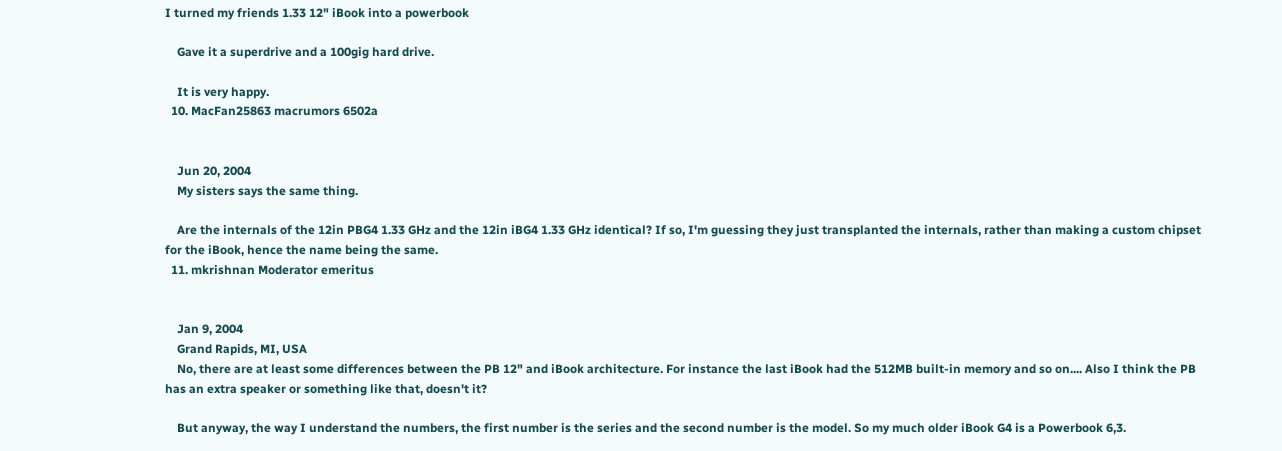I turned my friends 1.33 12" iBook into a powerbook

    Gave it a superdrive and a 100gig hard drive.

    It is very happy.
  10. MacFan25863 macrumors 6502a


    Jun 20, 2004
    My sisters says the same thing.

    Are the internals of the 12in PBG4 1.33 GHz and the 12in iBG4 1.33 GHz identical? If so, I'm guessing they just transplanted the internals, rather than making a custom chipset for the iBook, hence the name being the same.
  11. mkrishnan Moderator emeritus


    Jan 9, 2004
    Grand Rapids, MI, USA
    No, there are at least some differences between the PB 12" and iBook architecture. For instance the last iBook had the 512MB built-in memory and so on.... Also I think the PB has an extra speaker or something like that, doesn't it?

    But anyway, the way I understand the numbers, the first number is the series and the second number is the model. So my much older iBook G4 is a Powerbook 6,3.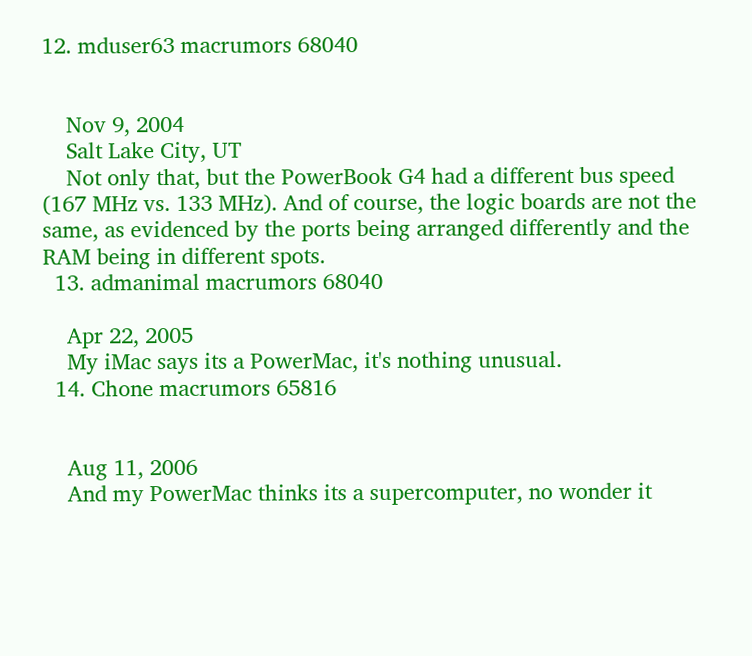12. mduser63 macrumors 68040


    Nov 9, 2004
    Salt Lake City, UT
    Not only that, but the PowerBook G4 had a different bus speed (167 MHz vs. 133 MHz). And of course, the logic boards are not the same, as evidenced by the ports being arranged differently and the RAM being in different spots.
  13. admanimal macrumors 68040

    Apr 22, 2005
    My iMac says its a PowerMac, it's nothing unusual.
  14. Chone macrumors 65816


    Aug 11, 2006
    And my PowerMac thinks its a supercomputer, no wonder it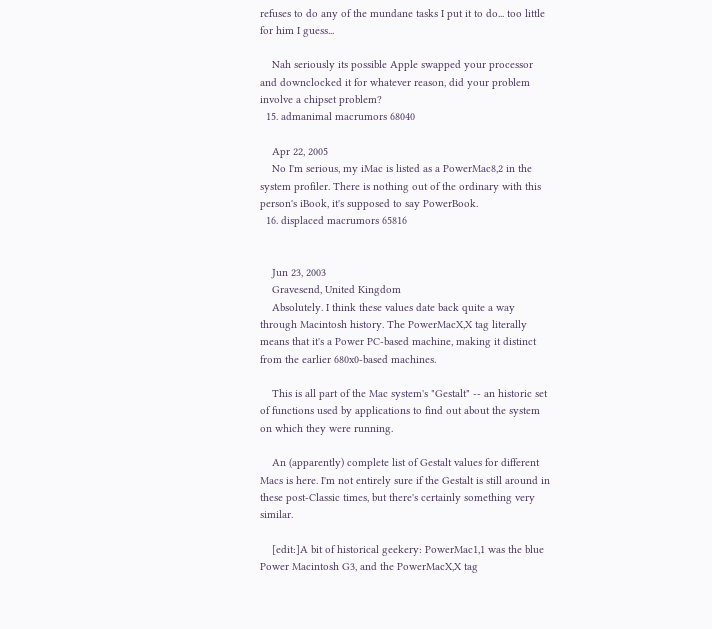refuses to do any of the mundane tasks I put it to do... too little for him I guess...

    Nah seriously its possible Apple swapped your processor and downclocked it for whatever reason, did your problem involve a chipset problem?
  15. admanimal macrumors 68040

    Apr 22, 2005
    No I'm serious, my iMac is listed as a PowerMac8,2 in the system profiler. There is nothing out of the ordinary with this person's iBook, it's supposed to say PowerBook.
  16. displaced macrumors 65816


    Jun 23, 2003
    Gravesend, United Kingdom
    Absolutely. I think these values date back quite a way through Macintosh history. The PowerMacX,X tag literally means that it's a Power PC-based machine, making it distinct from the earlier 680x0-based machines.

    This is all part of the Mac system's "Gestalt" -- an historic set of functions used by applications to find out about the system on which they were running.

    An (apparently) complete list of Gestalt values for different Macs is here. I'm not entirely sure if the Gestalt is still around in these post-Classic times, but there's certainly something very similar.

    [edit:]A bit of historical geekery: PowerMac1,1 was the blue Power Macintosh G3, and the PowerMacX,X tag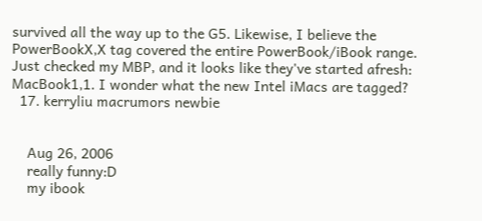survived all the way up to the G5. Likewise, I believe the PowerBookX,X tag covered the entire PowerBook/iBook range. Just checked my MBP, and it looks like they've started afresh: MacBook1,1. I wonder what the new Intel iMacs are tagged?
  17. kerryliu macrumors newbie


    Aug 26, 2006
    really funny:D
    my ibook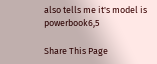also tells me it's model is powerbook6,5

Share This Page